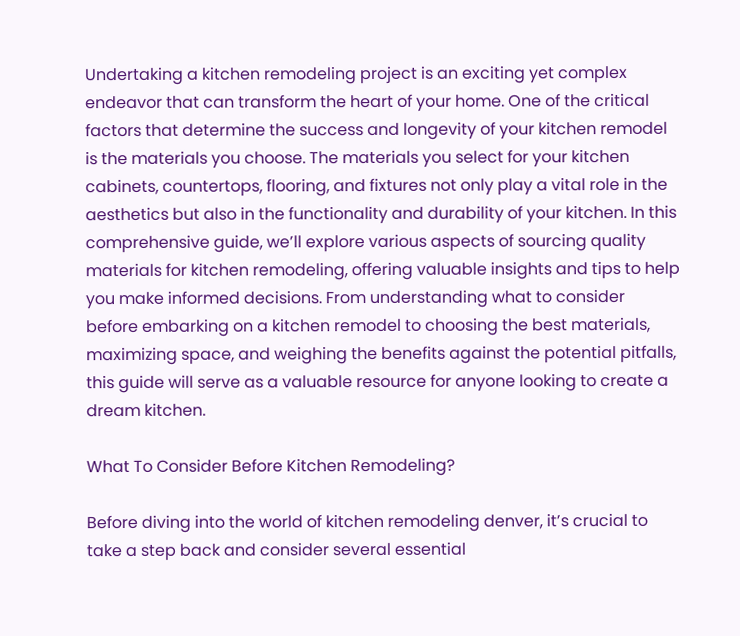Undertaking a kitchen remodeling project is an exciting yet complex endeavor that can transform the heart of your home. One of the critical factors that determine the success and longevity of your kitchen remodel is the materials you choose. The materials you select for your kitchen cabinets, countertops, flooring, and fixtures not only play a vital role in the aesthetics but also in the functionality and durability of your kitchen. In this comprehensive guide, we’ll explore various aspects of sourcing quality materials for kitchen remodeling, offering valuable insights and tips to help you make informed decisions. From understanding what to consider before embarking on a kitchen remodel to choosing the best materials, maximizing space, and weighing the benefits against the potential pitfalls, this guide will serve as a valuable resource for anyone looking to create a dream kitchen.

What To Consider Before Kitchen Remodeling?

Before diving into the world of kitchen remodeling denver, it’s crucial to take a step back and consider several essential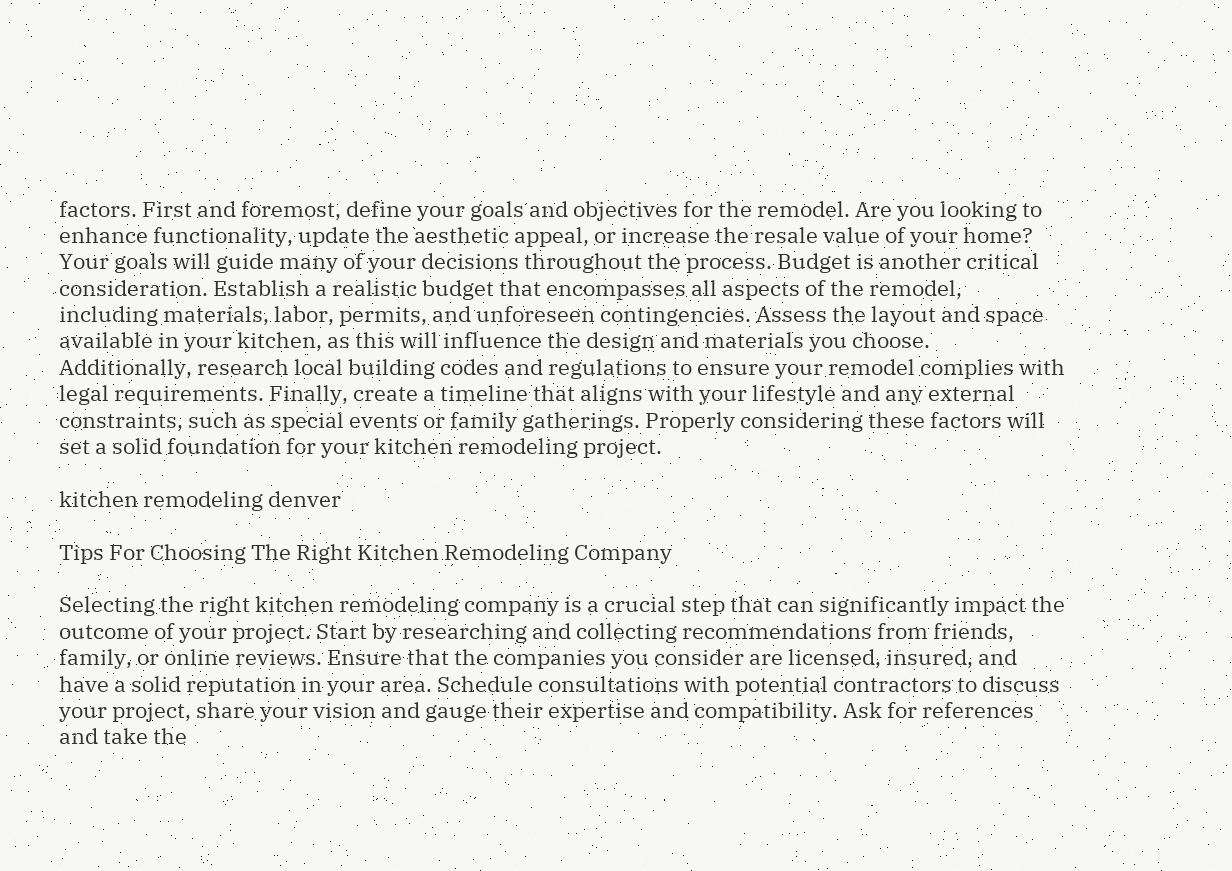factors. First and foremost, define your goals and objectives for the remodel. Are you looking to enhance functionality, update the aesthetic appeal, or increase the resale value of your home? Your goals will guide many of your decisions throughout the process. Budget is another critical consideration. Establish a realistic budget that encompasses all aspects of the remodel, including materials, labor, permits, and unforeseen contingencies. Assess the layout and space available in your kitchen, as this will influence the design and materials you choose. Additionally, research local building codes and regulations to ensure your remodel complies with legal requirements. Finally, create a timeline that aligns with your lifestyle and any external constraints, such as special events or family gatherings. Properly considering these factors will set a solid foundation for your kitchen remodeling project.

kitchen remodeling denver

Tips For Choosing The Right Kitchen Remodeling Company

Selecting the right kitchen remodeling company is a crucial step that can significantly impact the outcome of your project. Start by researching and collecting recommendations from friends, family, or online reviews. Ensure that the companies you consider are licensed, insured, and have a solid reputation in your area. Schedule consultations with potential contractors to discuss your project, share your vision and gauge their expertise and compatibility. Ask for references and take the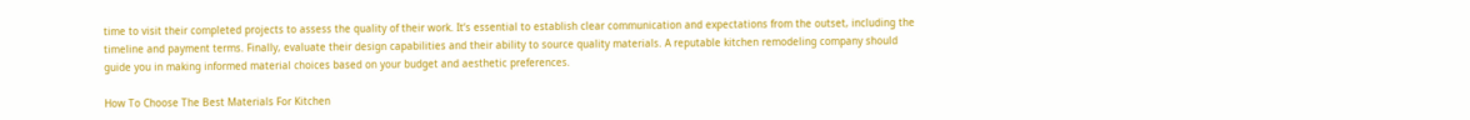time to visit their completed projects to assess the quality of their work. It’s essential to establish clear communication and expectations from the outset, including the timeline and payment terms. Finally, evaluate their design capabilities and their ability to source quality materials. A reputable kitchen remodeling company should guide you in making informed material choices based on your budget and aesthetic preferences.

How To Choose The Best Materials For Kitchen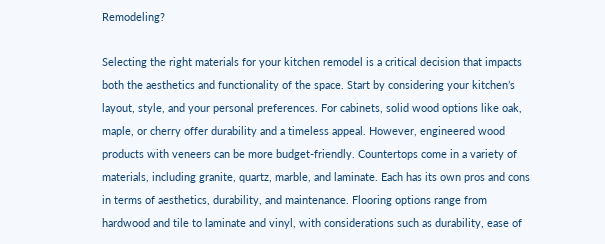Remodeling?

Selecting the right materials for your kitchen remodel is a critical decision that impacts both the aesthetics and functionality of the space. Start by considering your kitchen’s layout, style, and your personal preferences. For cabinets, solid wood options like oak, maple, or cherry offer durability and a timeless appeal. However, engineered wood products with veneers can be more budget-friendly. Countertops come in a variety of materials, including granite, quartz, marble, and laminate. Each has its own pros and cons in terms of aesthetics, durability, and maintenance. Flooring options range from hardwood and tile to laminate and vinyl, with considerations such as durability, ease of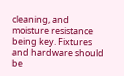cleaning, and moisture resistance being key. Fixtures and hardware should be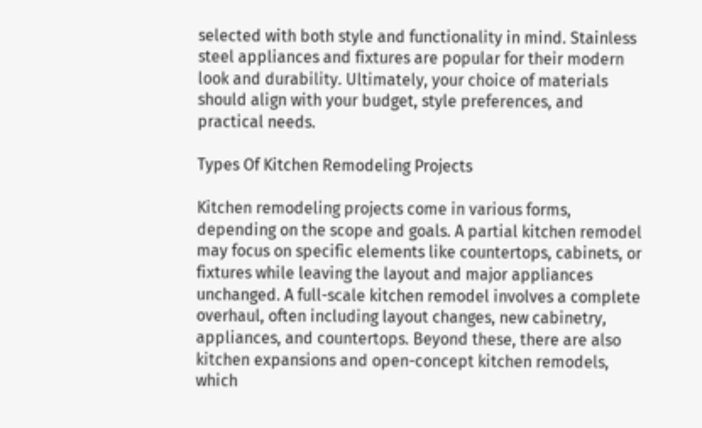selected with both style and functionality in mind. Stainless steel appliances and fixtures are popular for their modern look and durability. Ultimately, your choice of materials should align with your budget, style preferences, and practical needs.

Types Of Kitchen Remodeling Projects

Kitchen remodeling projects come in various forms, depending on the scope and goals. A partial kitchen remodel may focus on specific elements like countertops, cabinets, or fixtures while leaving the layout and major appliances unchanged. A full-scale kitchen remodel involves a complete overhaul, often including layout changes, new cabinetry, appliances, and countertops. Beyond these, there are also kitchen expansions and open-concept kitchen remodels, which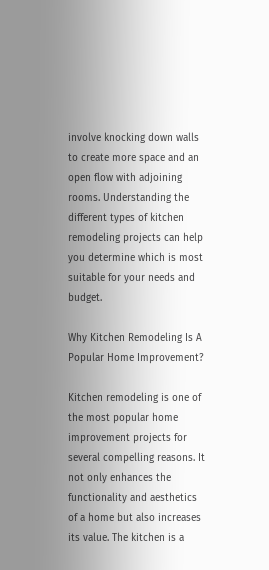involve knocking down walls to create more space and an open flow with adjoining rooms. Understanding the different types of kitchen remodeling projects can help you determine which is most suitable for your needs and budget.

Why Kitchen Remodeling Is A Popular Home Improvement?

Kitchen remodeling is one of the most popular home improvement projects for several compelling reasons. It not only enhances the functionality and aesthetics of a home but also increases its value. The kitchen is a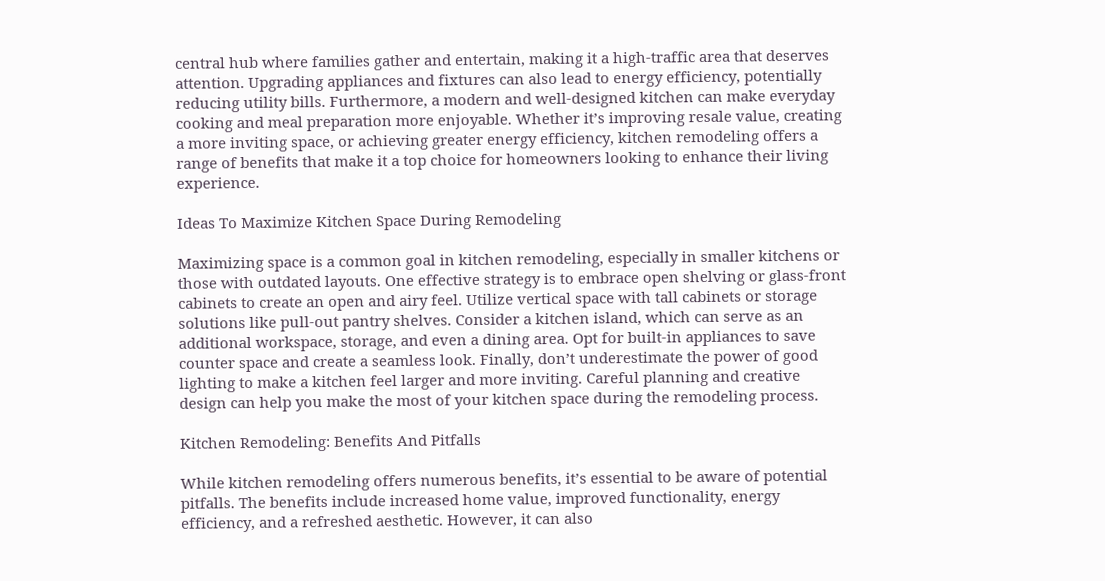central hub where families gather and entertain, making it a high-traffic area that deserves attention. Upgrading appliances and fixtures can also lead to energy efficiency, potentially reducing utility bills. Furthermore, a modern and well-designed kitchen can make everyday cooking and meal preparation more enjoyable. Whether it’s improving resale value, creating a more inviting space, or achieving greater energy efficiency, kitchen remodeling offers a range of benefits that make it a top choice for homeowners looking to enhance their living experience.

Ideas To Maximize Kitchen Space During Remodeling

Maximizing space is a common goal in kitchen remodeling, especially in smaller kitchens or those with outdated layouts. One effective strategy is to embrace open shelving or glass-front cabinets to create an open and airy feel. Utilize vertical space with tall cabinets or storage solutions like pull-out pantry shelves. Consider a kitchen island, which can serve as an additional workspace, storage, and even a dining area. Opt for built-in appliances to save counter space and create a seamless look. Finally, don’t underestimate the power of good lighting to make a kitchen feel larger and more inviting. Careful planning and creative design can help you make the most of your kitchen space during the remodeling process.

Kitchen Remodeling: Benefits And Pitfalls

While kitchen remodeling offers numerous benefits, it’s essential to be aware of potential pitfalls. The benefits include increased home value, improved functionality, energy efficiency, and a refreshed aesthetic. However, it can also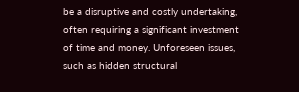be a disruptive and costly undertaking, often requiring a significant investment of time and money. Unforeseen issues, such as hidden structural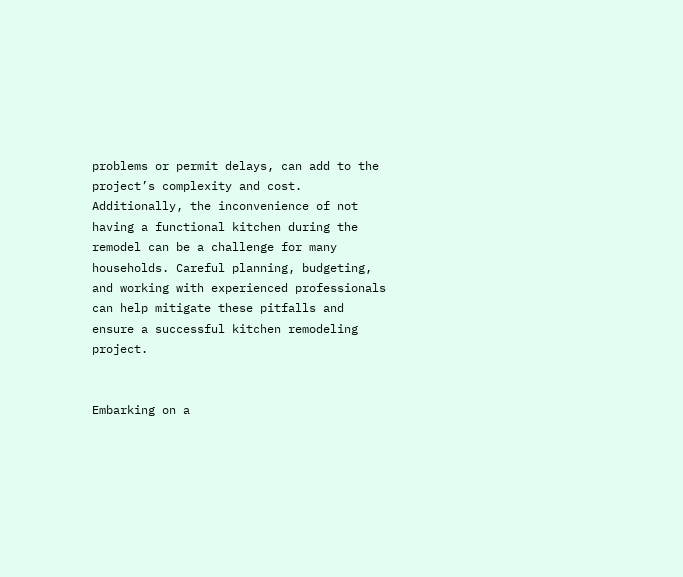problems or permit delays, can add to the project’s complexity and cost. Additionally, the inconvenience of not having a functional kitchen during the remodel can be a challenge for many households. Careful planning, budgeting, and working with experienced professionals can help mitigate these pitfalls and ensure a successful kitchen remodeling project.


Embarking on a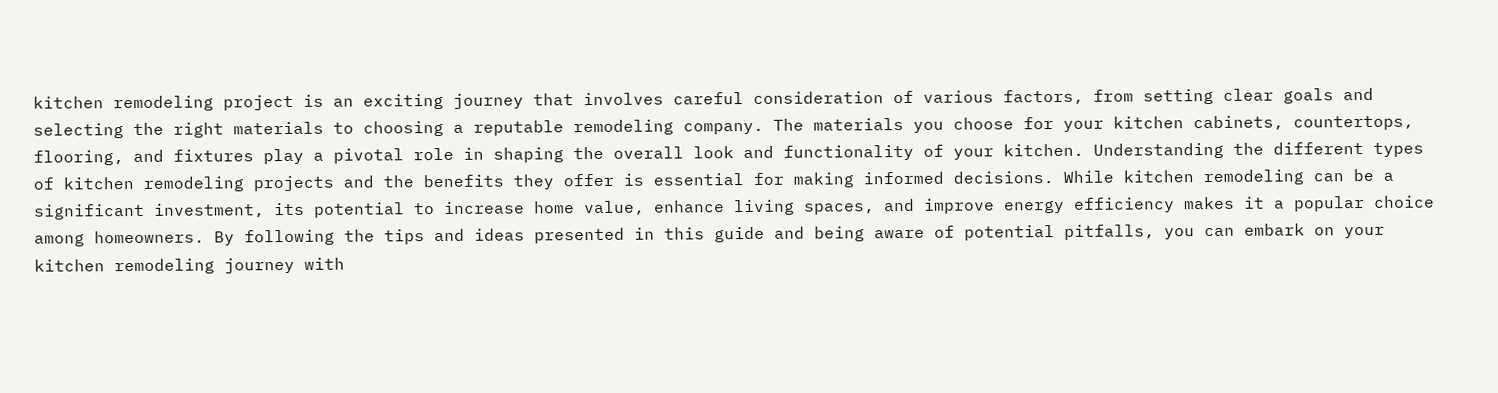kitchen remodeling project is an exciting journey that involves careful consideration of various factors, from setting clear goals and selecting the right materials to choosing a reputable remodeling company. The materials you choose for your kitchen cabinets, countertops, flooring, and fixtures play a pivotal role in shaping the overall look and functionality of your kitchen. Understanding the different types of kitchen remodeling projects and the benefits they offer is essential for making informed decisions. While kitchen remodeling can be a significant investment, its potential to increase home value, enhance living spaces, and improve energy efficiency makes it a popular choice among homeowners. By following the tips and ideas presented in this guide and being aware of potential pitfalls, you can embark on your kitchen remodeling journey with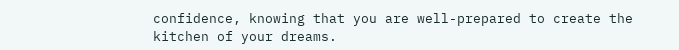confidence, knowing that you are well-prepared to create the kitchen of your dreams.